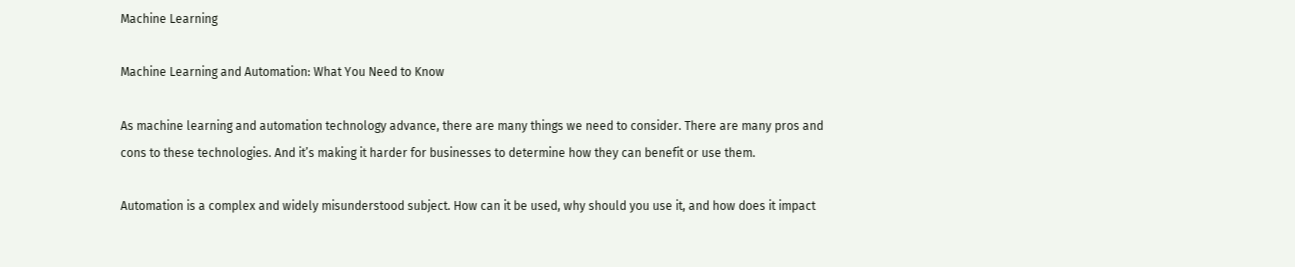Machine Learning

Machine Learning and Automation: What You Need to Know

As machine learning and automation technology advance, there are many things we need to consider. There are many pros and cons to these technologies. And it’s making it harder for businesses to determine how they can benefit or use them.

Automation is a complex and widely misunderstood subject. How can it be used, why should you use it, and how does it impact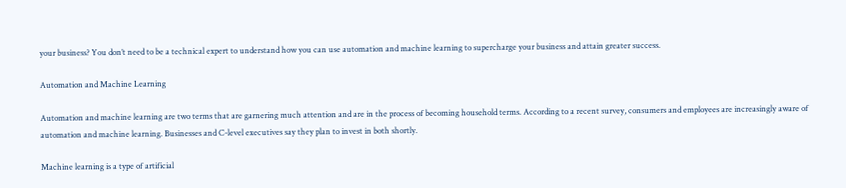your business? You don’t need to be a technical expert to understand how you can use automation and machine learning to supercharge your business and attain greater success.

Automation and Machine Learning

Automation and machine learning are two terms that are garnering much attention and are in the process of becoming household terms. According to a recent survey, consumers and employees are increasingly aware of automation and machine learning. Businesses and C-level executives say they plan to invest in both shortly.

Machine learning is a type of artificial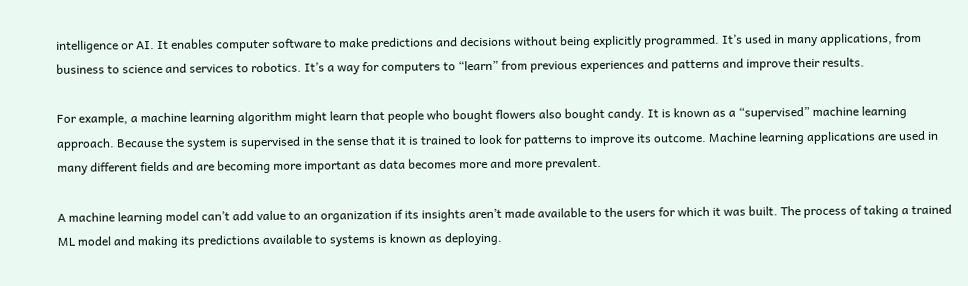intelligence or AI. It enables computer software to make predictions and decisions without being explicitly programmed. It’s used in many applications, from business to science and services to robotics. It’s a way for computers to “learn” from previous experiences and patterns and improve their results.

For example, a machine learning algorithm might learn that people who bought flowers also bought candy. It is known as a “supervised” machine learning approach. Because the system is supervised in the sense that it is trained to look for patterns to improve its outcome. Machine learning applications are used in many different fields and are becoming more important as data becomes more and more prevalent.

A machine learning model can’t add value to an organization if its insights aren’t made available to the users for which it was built. The process of taking a trained ML model and making its predictions available to systems is known as deploying.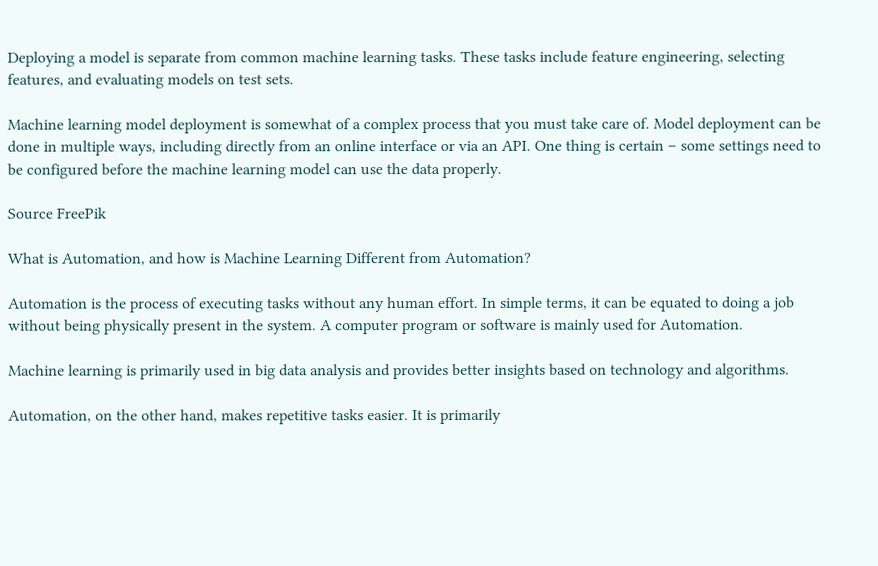Deploying a model is separate from common machine learning tasks. These tasks include feature engineering, selecting features, and evaluating models on test sets.

Machine learning model deployment is somewhat of a complex process that you must take care of. Model deployment can be done in multiple ways, including directly from an online interface or via an API. One thing is certain – some settings need to be configured before the machine learning model can use the data properly.

Source FreePik

What is Automation, and how is Machine Learning Different from Automation?

Automation is the process of executing tasks without any human effort. In simple terms, it can be equated to doing a job without being physically present in the system. A computer program or software is mainly used for Automation.

Machine learning is primarily used in big data analysis and provides better insights based on technology and algorithms.

Automation, on the other hand, makes repetitive tasks easier. It is primarily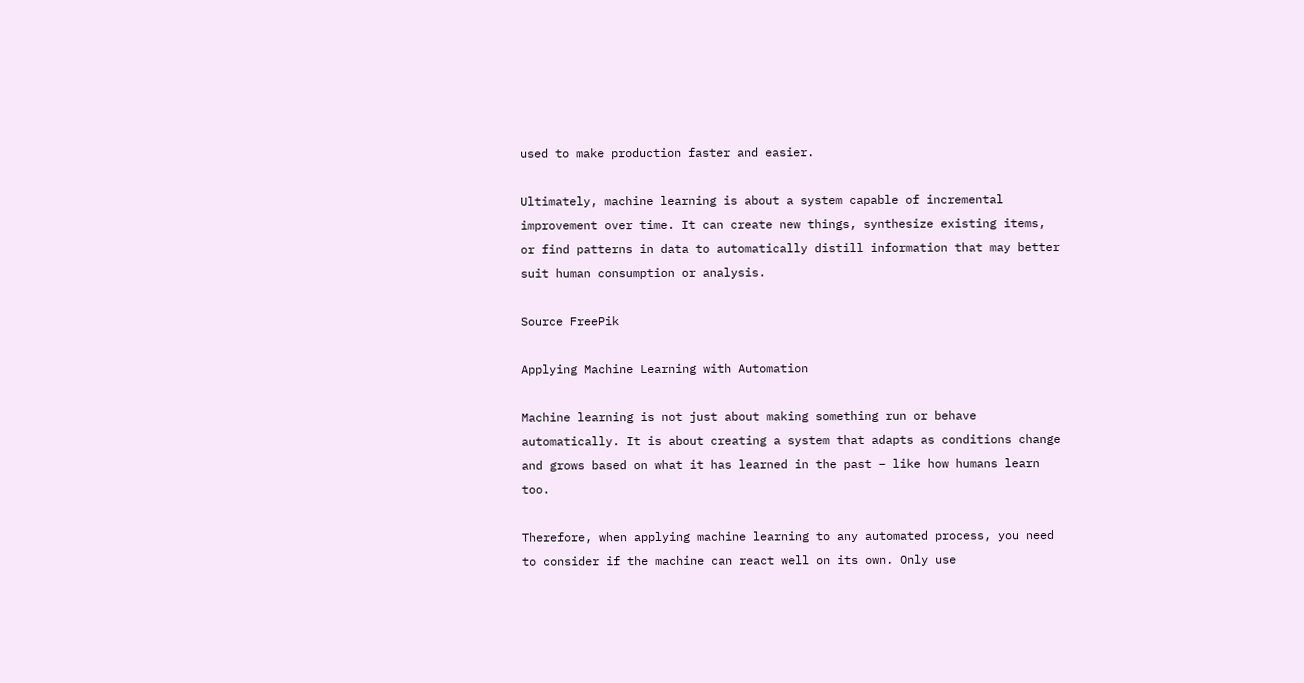used to make production faster and easier.

Ultimately, machine learning is about a system capable of incremental improvement over time. It can create new things, synthesize existing items, or find patterns in data to automatically distill information that may better suit human consumption or analysis.

Source FreePik

Applying Machine Learning with Automation

Machine learning is not just about making something run or behave automatically. It is about creating a system that adapts as conditions change and grows based on what it has learned in the past – like how humans learn too.

Therefore, when applying machine learning to any automated process, you need to consider if the machine can react well on its own. Only use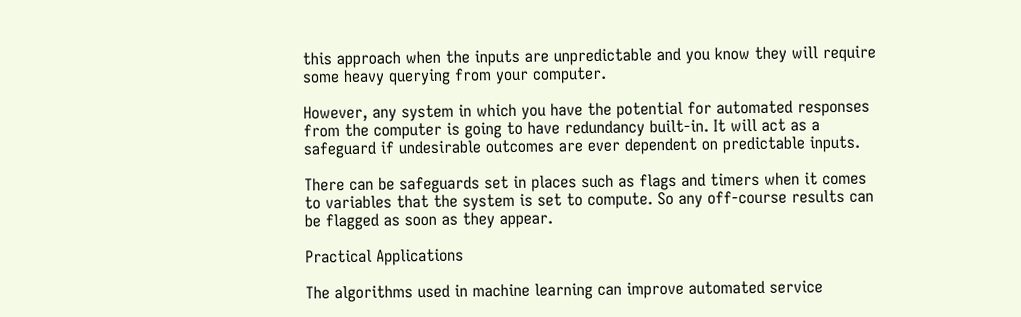this approach when the inputs are unpredictable and you know they will require some heavy querying from your computer.

However, any system in which you have the potential for automated responses from the computer is going to have redundancy built-in. It will act as a safeguard if undesirable outcomes are ever dependent on predictable inputs.

There can be safeguards set in places such as flags and timers when it comes to variables that the system is set to compute. So any off-course results can be flagged as soon as they appear.

Practical Applications

The algorithms used in machine learning can improve automated service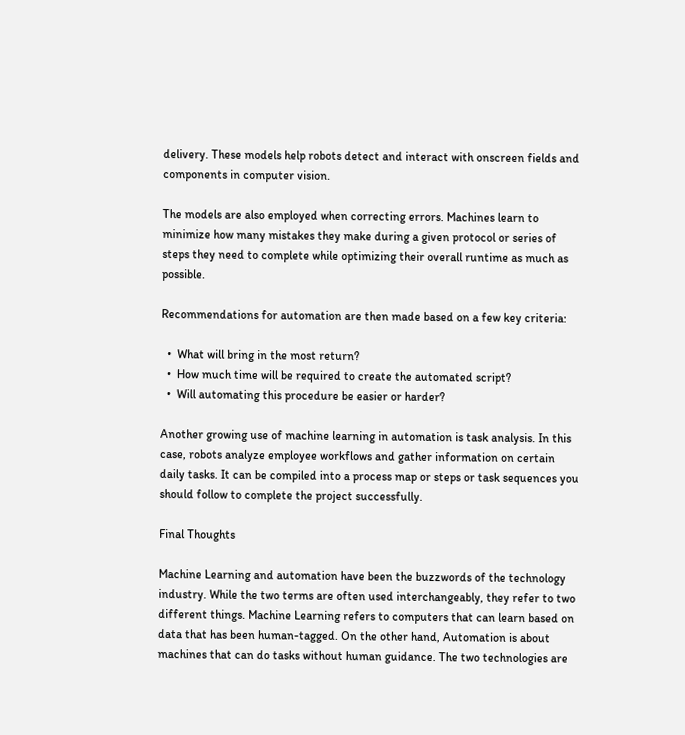delivery. These models help robots detect and interact with onscreen fields and components in computer vision.

The models are also employed when correcting errors. Machines learn to minimize how many mistakes they make during a given protocol or series of steps they need to complete while optimizing their overall runtime as much as possible.

Recommendations for automation are then made based on a few key criteria:

  •  What will bring in the most return?
  •  How much time will be required to create the automated script?
  •  Will automating this procedure be easier or harder?

Another growing use of machine learning in automation is task analysis. In this case, robots analyze employee workflows and gather information on certain daily tasks. It can be compiled into a process map or steps or task sequences you should follow to complete the project successfully.

Final Thoughts

Machine Learning and automation have been the buzzwords of the technology industry. While the two terms are often used interchangeably, they refer to two different things. Machine Learning refers to computers that can learn based on data that has been human-tagged. On the other hand, Automation is about machines that can do tasks without human guidance. The two technologies are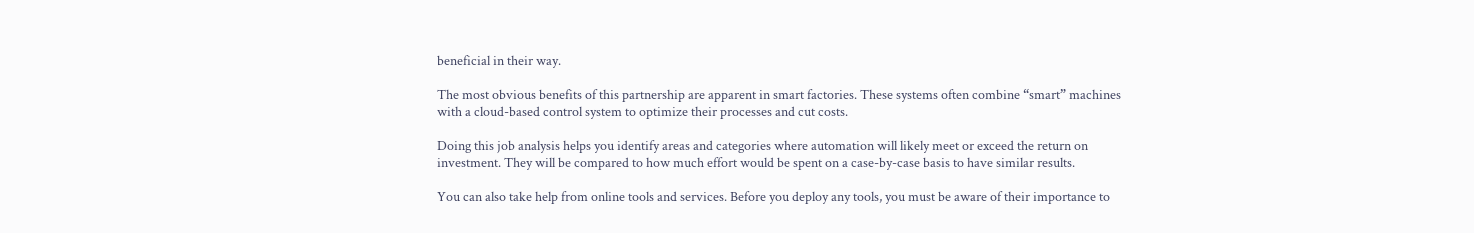beneficial in their way.

The most obvious benefits of this partnership are apparent in smart factories. These systems often combine “smart” machines with a cloud-based control system to optimize their processes and cut costs.

Doing this job analysis helps you identify areas and categories where automation will likely meet or exceed the return on investment. They will be compared to how much effort would be spent on a case-by-case basis to have similar results.

You can also take help from online tools and services. Before you deploy any tools, you must be aware of their importance to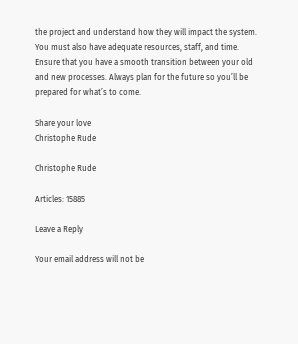the project and understand how they will impact the system. You must also have adequate resources, staff, and time. Ensure that you have a smooth transition between your old and new processes. Always plan for the future so you’ll be prepared for what’s to come.

Share your love
Christophe Rude

Christophe Rude

Articles: 15885

Leave a Reply

Your email address will not be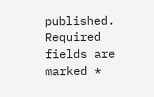published. Required fields are marked *